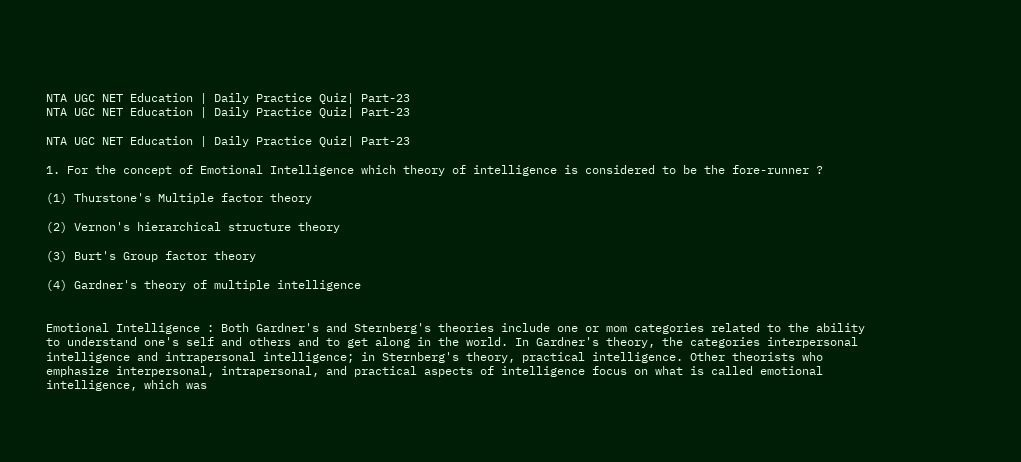NTA UGC NET Education | Daily Practice Quiz| Part-23
NTA UGC NET Education | Daily Practice Quiz| Part-23

NTA UGC NET Education | Daily Practice Quiz| Part-23

1. For the concept of Emotional Intelligence which theory of intelligence is considered to be the fore-runner ?

(1) Thurstone's Multiple factor theory

(2) Vernon's hierarchical structure theory

(3) Burt's Group factor theory

(4) Gardner's theory of multiple intelligence


Emotional Intelligence : Both Gardner's and Sternberg's theories include one or mom categories related to the ability to understand one's self and others and to get along in the world. In Gardner's theory, the categories interpersonal intelligence and intrapersonal intelligence; in Sternberg's theory, practical intelligence. Other theorists who emphasize interpersonal, intrapersonal, and practical aspects of intelligence focus on what is called emotional intelligence, which was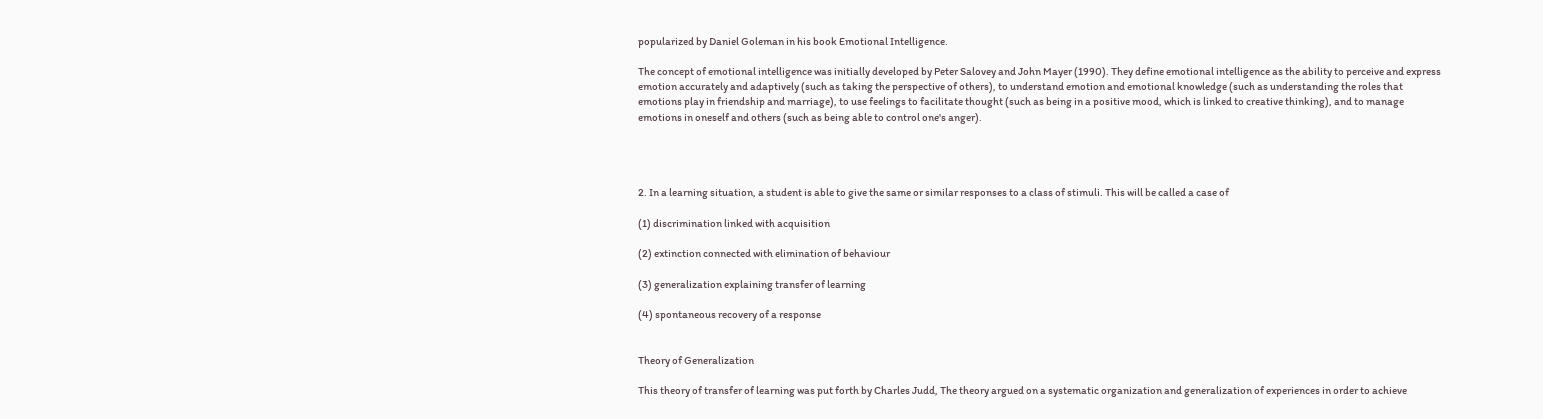popularized by Daniel Goleman in his book Emotional Intelligence.

The concept of emotional intelligence was initially developed by Peter Salovey and John Mayer (1990). They define emotional intelligence as the ability to perceive and express emotion accurately and adaptively (such as taking the perspective of others), to understand emotion and emotional knowledge (such as understanding the roles that emotions play in friendship and marriage), to use feelings to facilitate thought (such as being in a positive mood, which is linked to creative thinking), and to manage emotions in oneself and others (such as being able to control one's anger).




2. In a learning situation, a student is able to give the same or similar responses to a class of stimuli. This will be called a case of

(1) discrimination linked with acquisition

(2) extinction connected with elimination of behaviour

(3) generalization explaining transfer of learning

(4) spontaneous recovery of a response


Theory of Generalization

This theory of transfer of learning was put forth by Charles Judd, The theory argued on a systematic organization and generalization of experiences in order to achieve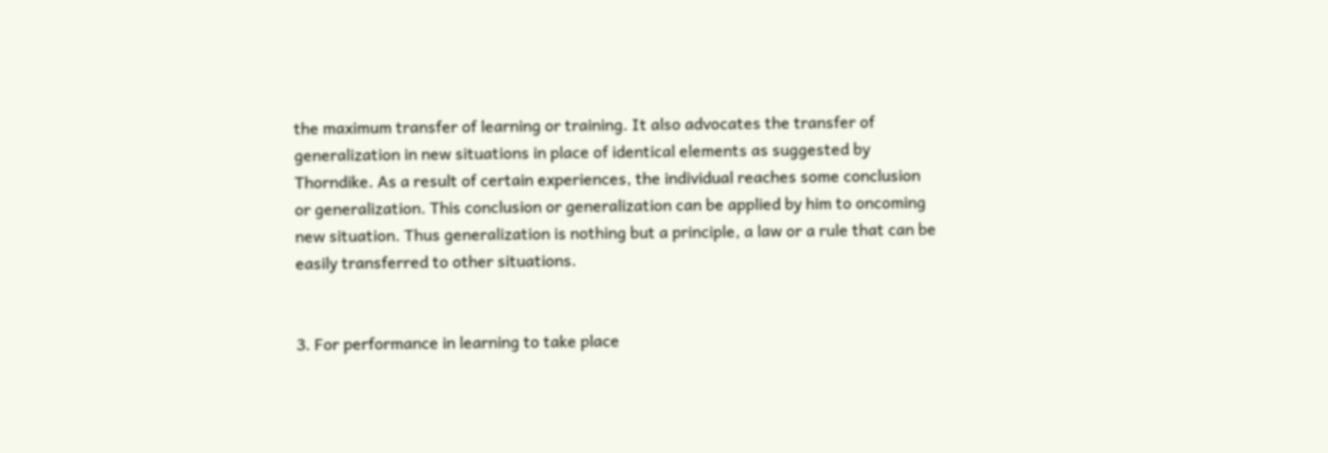the maximum transfer of learning or training. It also advocates the transfer of generalization in new situations in place of identical elements as suggested by Thorndike. As a result of certain experiences, the individual reaches some conclusion or generalization. This conclusion or generalization can be applied by him to oncoming new situation. Thus generalization is nothing but a principle, a law or a rule that can be easily transferred to other situations.


3. For performance in learning to take place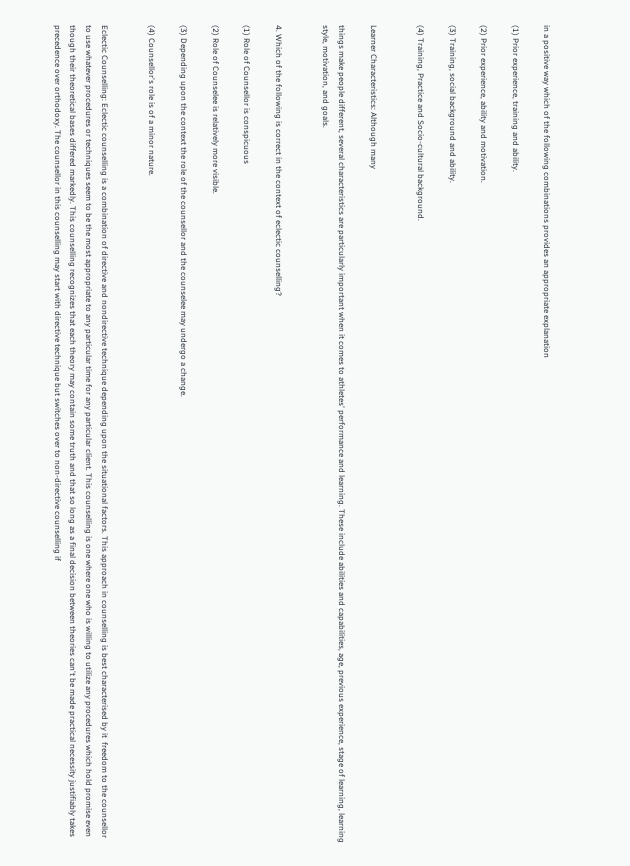in a positive way which of the following combinations provides an appropriate explanation

(1) Prior experience, training and ability.

(2) Prior experience, ability and motivation.

(3) Training, social background and ability.

(4) Training, Practice and Socio-cultural background.


Learner Characteristics: Although many

things make people different, several characteristics are particularly important when it comes to athletes' performance and learning. These include abilities and capabilities, age, previous experience, stage of learning, learning style, motivation, and goals.


4. Which of the following is correct in the context of eclectic counselling?

(1) Role of Counsellor is conspicuous

(2) Role of Counselee is relatively more visible.

(3) Depending upon the context the role of the counsellor and the counselee may undergo a change.

(4) Counsellor's role is of a minor nature.


Eclectic Counselling: Eclectic counselling is a combination of directive and nondirective technique depending upon the situational factors. This approach in counselling is best characterised by it  freedom to the counsellor to use whatever procedures or techniques seem to be the most appropriate to any particular time for any particular client. This counselling is one where one who is willing to utilize any procedures which hold promise even though their theoretical bases differed markedly. This counselling recognizes that each theory may contain some truth and that so long as a final decision between theories can't be made practical necessity justifiably takes precedence over orthodoxy. The counsellor in this counselling may start with directive technique but switches over to non-directive counselling if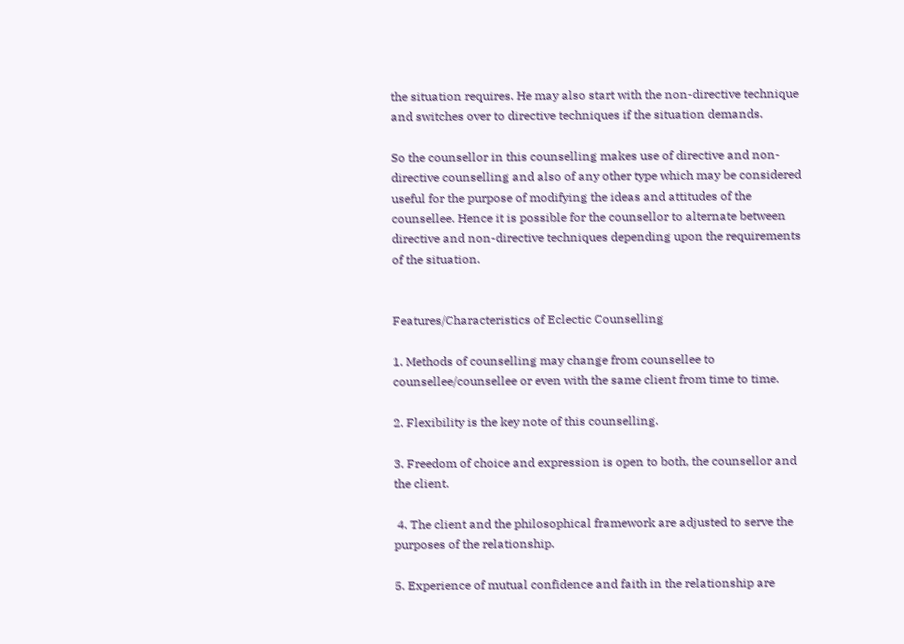the situation requires. He may also start with the non-directive technique and switches over to directive techniques if the situation demands.

So the counsellor in this counselling makes use of directive and non-directive counselling and also of any other type which may be considered useful for the purpose of modifying the ideas and attitudes of the counsellee. Hence it is possible for the counsellor to alternate between directive and non-directive techniques depending upon the requirements of the situation.


Features/Characteristics of Eclectic Counselling

1. Methods of counselling may change from counsellee to counsellee/counsellee or even with the same client from time to time.

2. Flexibility is the key note of this counselling.

3. Freedom of choice and expression is open to both, the counsellor and the client.

 4. The client and the philosophical framework are adjusted to serve the purposes of the relationship.

5. Experience of mutual confidence and faith in the relationship are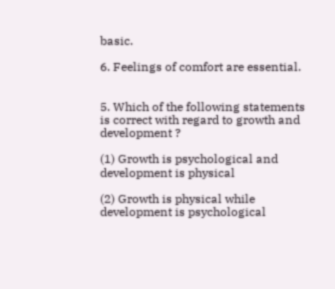basic.

6. Feelings of comfort are essential.


5. Which of the following statements is correct with regard to growth and development ?

(1) Growth is psychological and development is physical

(2) Growth is physical while development is psychological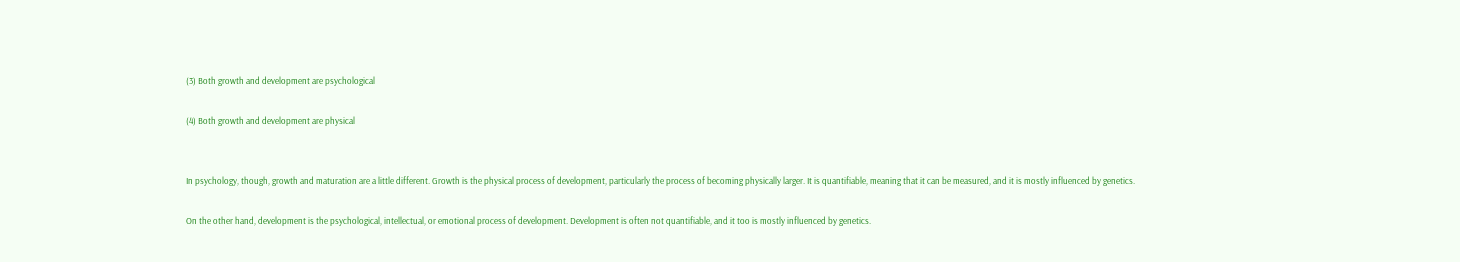(3) Both growth and development are psychological

(4) Both growth and development are physical


In psychology, though, growth and maturation are a little different. Growth is the physical process of development, particularly the process of becoming physically larger. It is quantifiable, meaning that it can be measured, and it is mostly influenced by genetics.

On the other hand, development is the psychological, intellectual, or emotional process of development. Development is often not quantifiable, and it too is mostly influenced by genetics.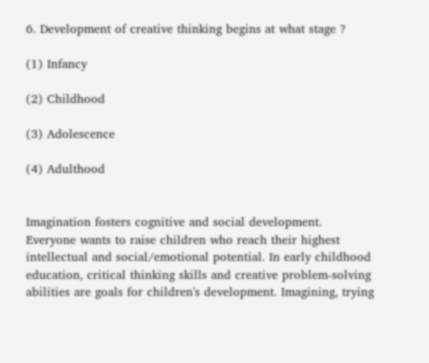6. Development of creative thinking begins at what stage ?

(1) Infancy

(2) Childhood

(3) Adolescence

(4) Adulthood


Imagination fosters cognitive and social development. Everyone wants to raise children who reach their highest intellectual and social/emotional potential. In early childhood education, critical thinking skills and creative problem-solving abilities are goals for children's development. Imagining, trying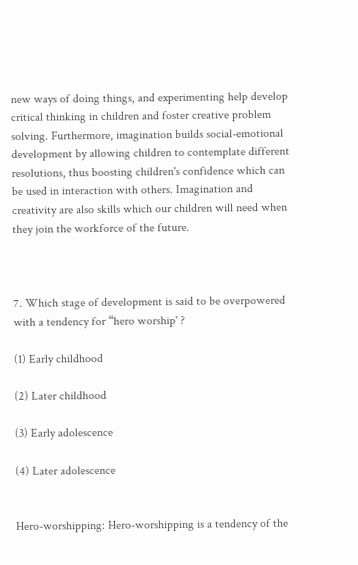new ways of doing things, and experimenting help develop critical thinking in children and foster creative problem solving. Furthermore, imagination builds social-emotional development by allowing children to contemplate different resolutions, thus boosting children's confidence which can be used in interaction with others. Imagination and creativity are also skills which our children will need when they join the workforce of the future.



7. Which stage of development is said to be overpowered with a tendency for “hero worship' ?

(1) Early childhood

(2) Later childhood

(3) Early adolescence

(4) Later adolescence


Hero-worshipping: Hero-worshipping is a tendency of the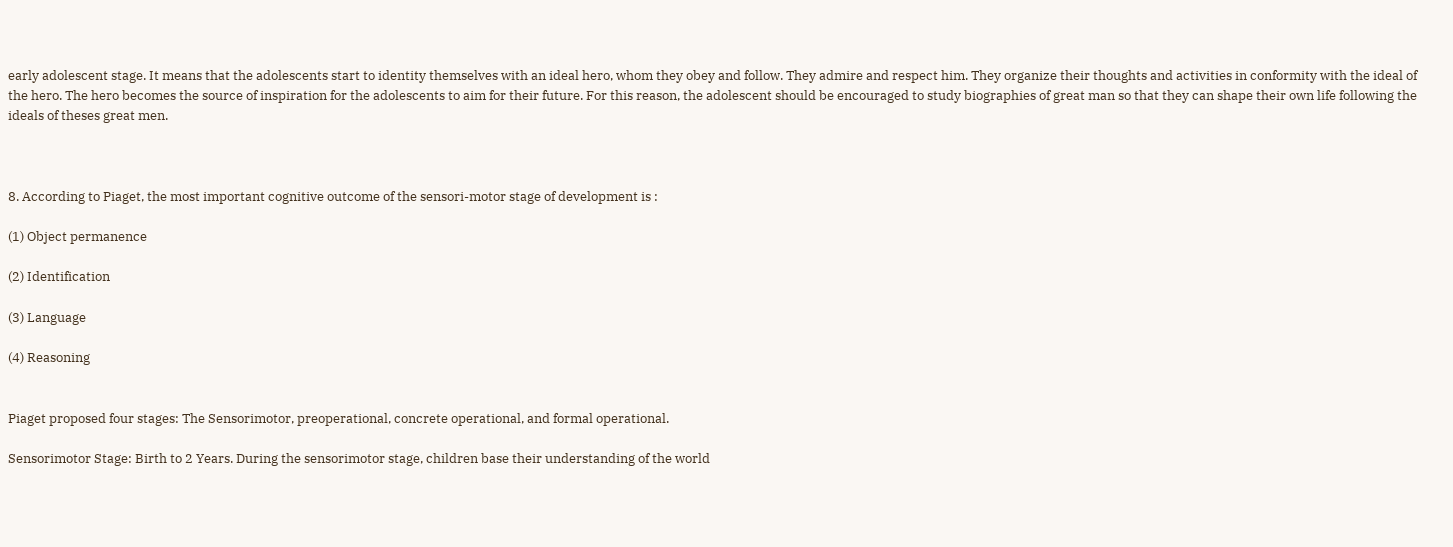early adolescent stage. It means that the adolescents start to identity themselves with an ideal hero, whom they obey and follow. They admire and respect him. They organize their thoughts and activities in conformity with the ideal of the hero. The hero becomes the source of inspiration for the adolescents to aim for their future. For this reason, the adolescent should be encouraged to study biographies of great man so that they can shape their own life following the ideals of theses great men.



8. According to Piaget, the most important cognitive outcome of the sensori-motor stage of development is :

(1) Object permanence

(2) Identification

(3) Language

(4) Reasoning


Piaget proposed four stages: The Sensorimotor, preoperational, concrete operational, and formal operational.

Sensorimotor Stage: Birth to 2 Years. During the sensorimotor stage, children base their understanding of the world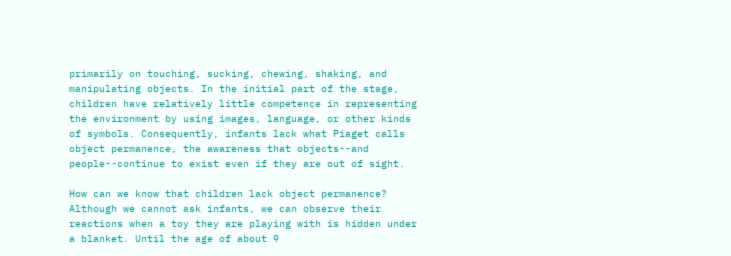primarily on touching, sucking, chewing, shaking, and manipulating objects. In the initial part of the stage, children have relatively little competence in representing the environment by using images, language, or other kinds of symbols. Consequently, infants lack what Piaget calls object permanence, the awareness that objects--and people--continue to exist even if they are out of sight.

How can we know that children lack object permanence? Although we cannot ask infants, we can observe their reactions when a toy they are playing with is hidden under a blanket. Until the age of about 9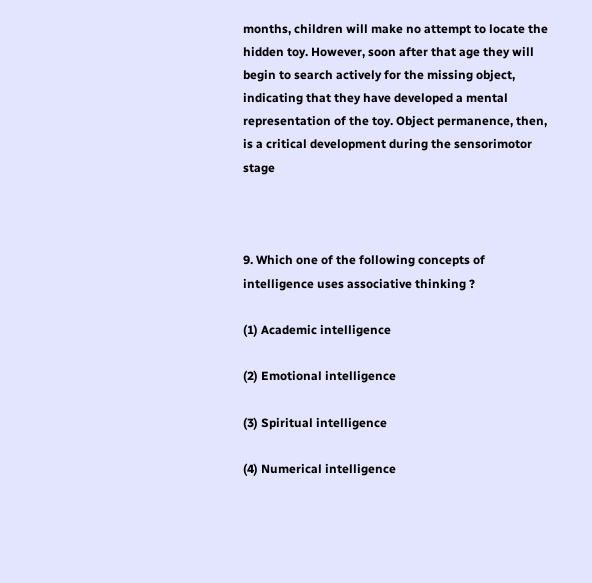months, children will make no attempt to locate the hidden toy. However, soon after that age they will begin to search actively for the missing object, indicating that they have developed a mental representation of the toy. Object permanence, then, is a critical development during the sensorimotor stage



9. Which one of the following concepts of intelligence uses associative thinking ?

(1) Academic intelligence

(2) Emotional intelligence

(3) Spiritual intelligence

(4) Numerical intelligence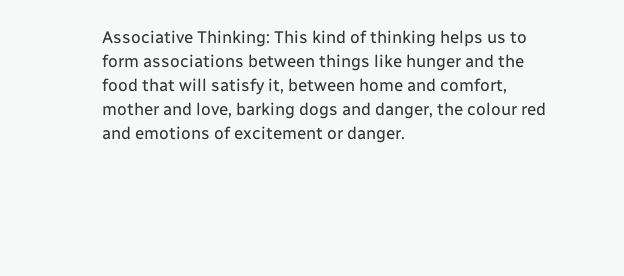Associative Thinking: This kind of thinking helps us to form associations between things like hunger and the food that will satisfy it, between home and comfort, mother and love, barking dogs and danger, the colour red and emotions of excitement or danger.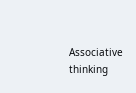Associative thinking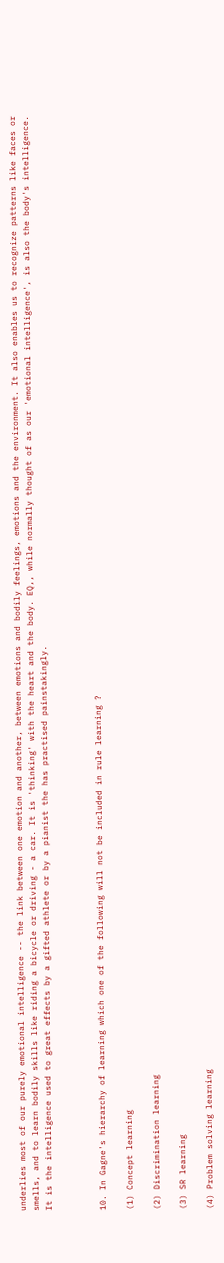underlies most of our purely emotional intelligence -- the link between one emotion and another, between emotions and bodily feelings, emotions and the environment. It also enables us to recognize patterns like faces or smells, and to learn bodily skills like riding a bicycle or driving - a car. It is 'thinking' with the heart and the body. EQ,, while normally thought of as our 'emotional intelligence', is also the body's intelligence. It is the intelligence used to great effects by a gifted athlete or by a pianist the has practised painstakingly.



10. In Gagne's hierarchy of learning which one of the following will not be included in rule learning ?

(1) Concept learning

(2) Discrimination learning

(3) SR learning

(4) Problem solving learning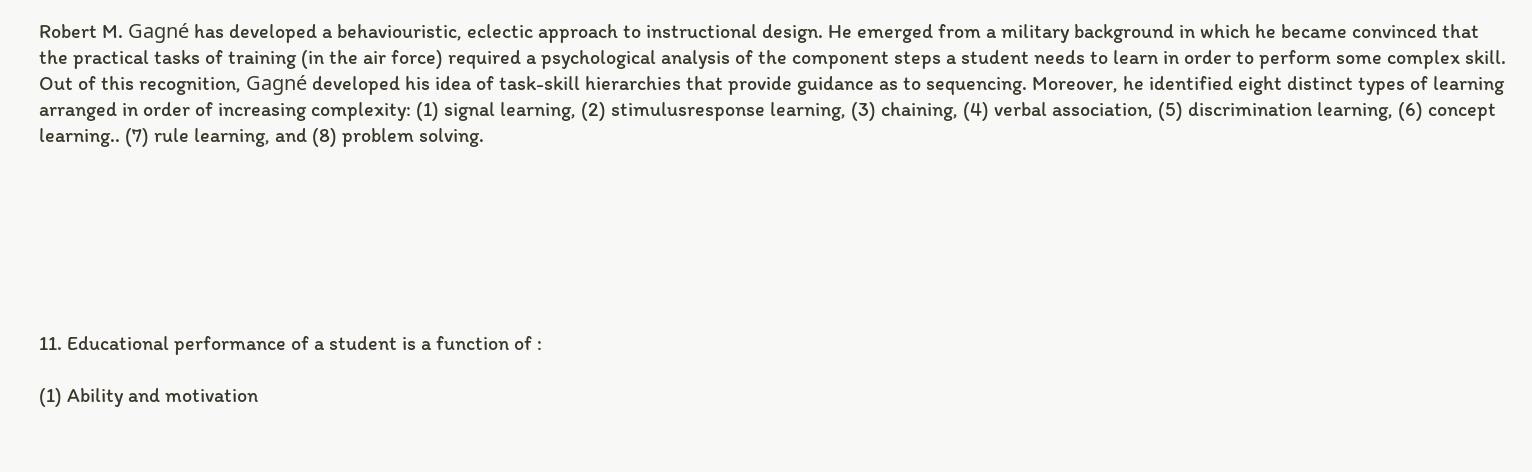Robert M. Gagné has developed a behaviouristic, eclectic approach to instructional design. He emerged from a military background in which he became convinced that the practical tasks of training (in the air force) required a psychological analysis of the component steps a student needs to learn in order to perform some complex skill. Out of this recognition, Gagné developed his idea of task-skill hierarchies that provide guidance as to sequencing. Moreover, he identified eight distinct types of learning arranged in order of increasing complexity: (1) signal learning, (2) stimulusresponse learning, (3) chaining, (4) verbal association, (5) discrimination learning, (6) concept learning.. (7) rule learning, and (8) problem solving.







11. Educational performance of a student is a function of :

(1) Ability and motivation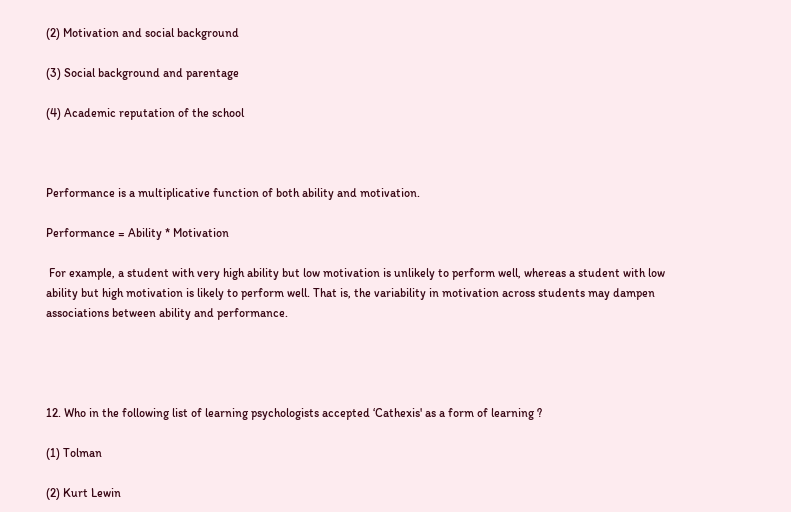(2) Motivation and social background

(3) Social background and parentage

(4) Academic reputation of the school



Performance is a multiplicative function of both ability and motivation.

Performance = Ability * Motivation

 For example, a student with very high ability but low motivation is unlikely to perform well, whereas a student with low ability but high motivation is likely to perform well. That is, the variability in motivation across students may dampen associations between ability and performance.




12. Who in the following list of learning psychologists accepted ‘Cathexis' as a form of learning ?

(1) Tolman

(2) Kurt Lewin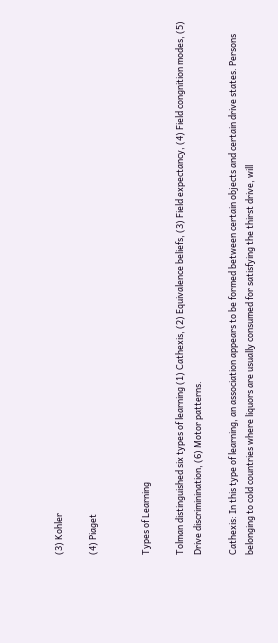(3) Kohler

(4) Piaget


Types of Learning

Tolman distinguished six types of learning (1) Cathexis, (2) Equivalence beliefs, (3) Field expectancy, (4) Field congnition modes, (5) Drive discriminination, (6) Motor patterns.

Cathexis: In this type of learning, an association appears to be formed between certain objects and certain drive states. Persons belonging to cold countries where liquors are usually consumed for satisfying the thirst drive, will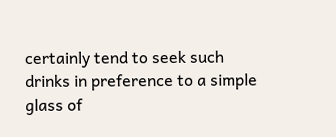certainly tend to seek such drinks in preference to a simple glass of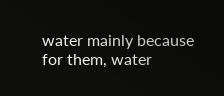water mainly because for them, water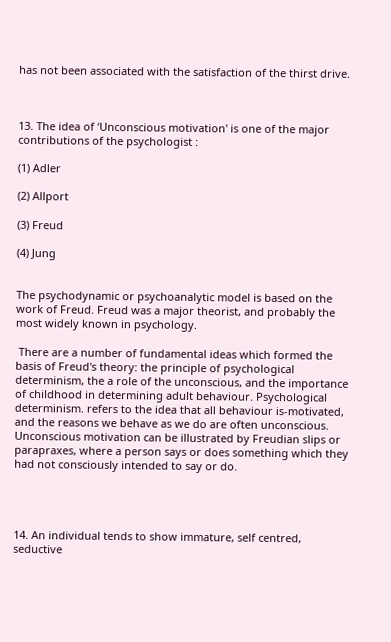has not been associated with the satisfaction of the thirst drive.



13. The idea of ‘Unconscious motivation' is one of the major contributions of the psychologist :

(1) Adler

(2) Allport

(3) Freud

(4) Jung


The psychodynamic or psychoanalytic model is based on the work of Freud. Freud was a major theorist, and probably the most widely known in psychology.

 There are a number of fundamental ideas which formed the basis of Freud's theory: the principle of psychological determinism, the a role of the unconscious, and the importance of childhood in determining adult behaviour. Psychological determinism. refers to the idea that all behaviour is-motivated, and the reasons we behave as we do are often unconscious. Unconscious motivation can be illustrated by Freudian slips or parapraxes, where a person says or does something which they had not consciously intended to say or do.




14. An individual tends to show immature, self centred, seductive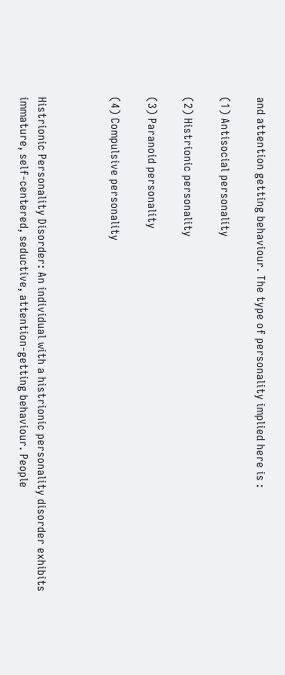and attention getting behaviour. The type of personality implied here is :

(1) Antisocial personality

(2) Histrionic personality

(3) Paranoid personality

(4) Compulsive personality



Histrionic Personality Disorder: An individual with a histrionic personality disorder exhibits immature, self-centered, seductive, attention-getting behaviour. People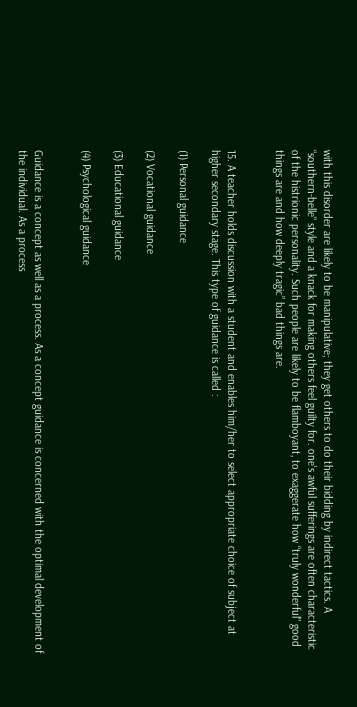with this disorder are likely to be manipulative; they get others to do their bidding by indirect tactics. A “southern-belle" style and a knack for making others feel guilty for. one's awful sufferings are often characteristic of the histrionic personality. Such people are likely to be flamboyant, to exaggerate how “truly wonderful" good things are and how deeply tragic” bad things are.


15. A teacher holds discussion with a student and enables him/her to select appropriate choice of subject at higher secondary stage. This type of guidance is called :

(1) Personal guidance

(2) Vocational guidance

(3) Educational guidance

(4) Psychological guidance


Guidance is a concept as well as a process. As a concept guidance is concerned with the optimal development of the individual. As a process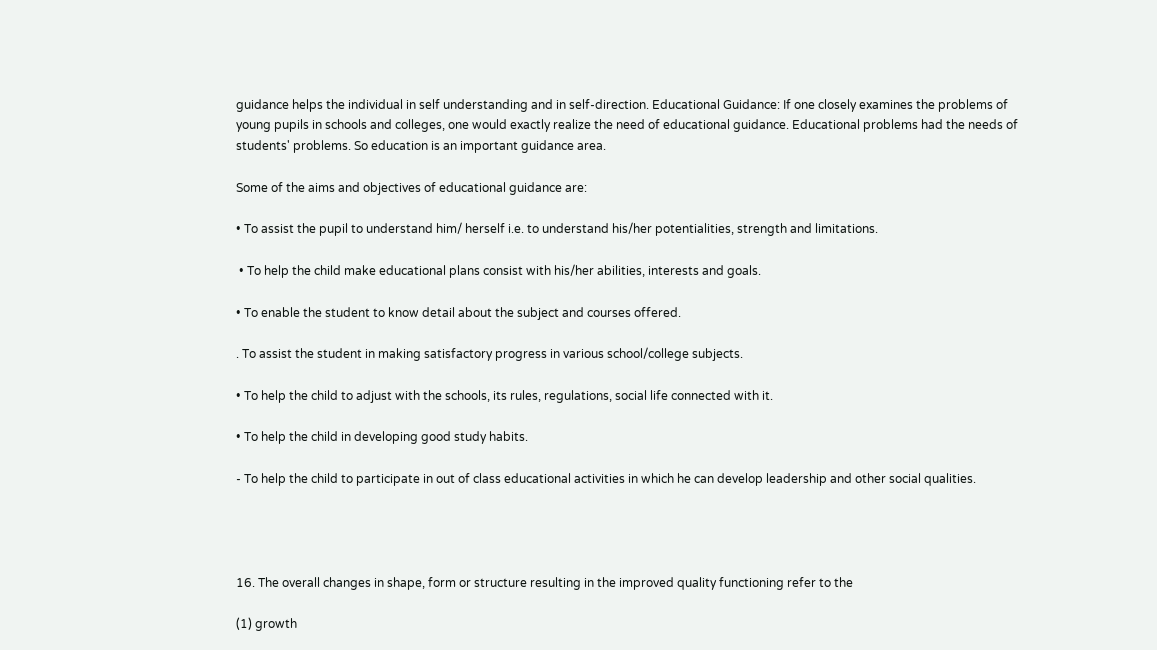guidance helps the individual in self understanding and in self-direction. Educational Guidance: If one closely examines the problems of young pupils in schools and colleges, one would exactly realize the need of educational guidance. Educational problems had the needs of students' problems. So education is an important guidance area.

Some of the aims and objectives of educational guidance are:

• To assist the pupil to understand him/ herself i.e. to understand his/her potentialities, strength and limitations.

 • To help the child make educational plans consist with his/her abilities, interests and goals.

• To enable the student to know detail about the subject and courses offered.

. To assist the student in making satisfactory progress in various school/college subjects.

• To help the child to adjust with the schools, its rules, regulations, social life connected with it.

• To help the child in developing good study habits.

- To help the child to participate in out of class educational activities in which he can develop leadership and other social qualities.




16. The overall changes in shape, form or structure resulting in the improved quality functioning refer to the

(1) growth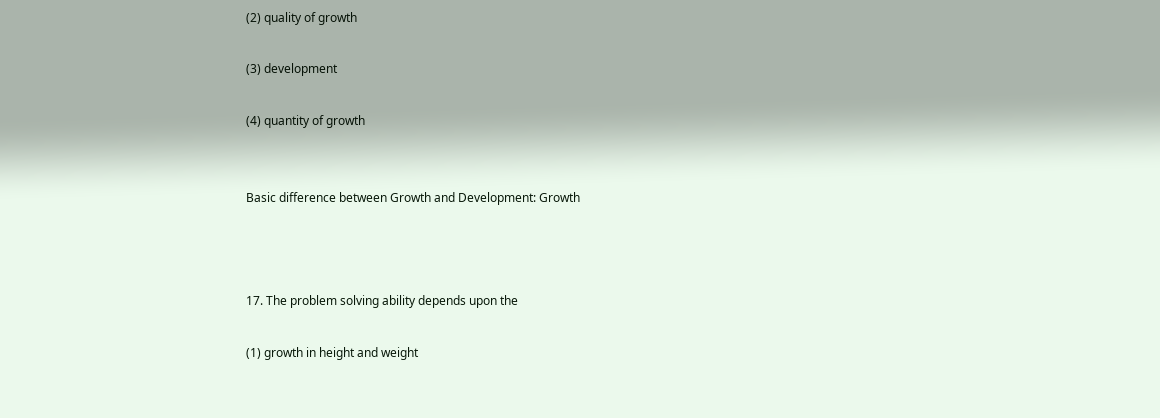(2) quality of growth

(3) development

(4) quantity of growth


Basic difference between Growth and Development: Growth



17. The problem solving ability depends upon the

(1) growth in height and weight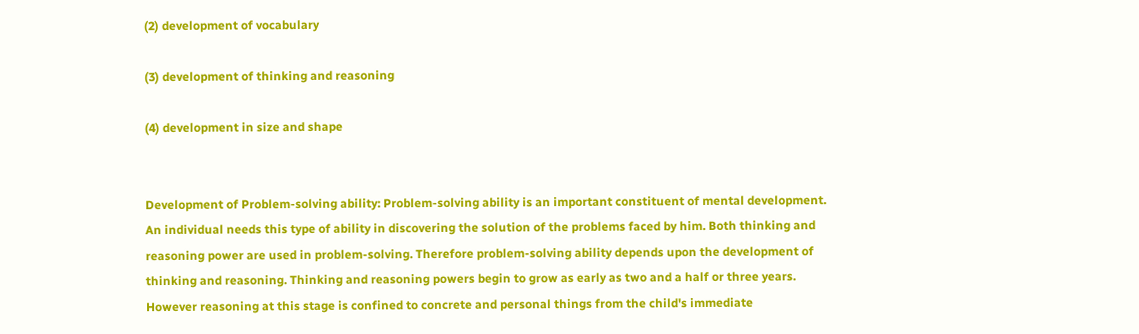(2) development of vocabulary

(3) development of thinking and reasoning

(4) development in size and shape


Development of Problem-solving ability: Problem-solving ability is an important constituent of mental development. An individual needs this type of ability in discovering the solution of the problems faced by him. Both thinking and reasoning power are used in problem-solving. Therefore problem-solving ability depends upon the development of thinking and reasoning. Thinking and reasoning powers begin to grow as early as two and a half or three years. However reasoning at this stage is confined to concrete and personal things from the child's immediate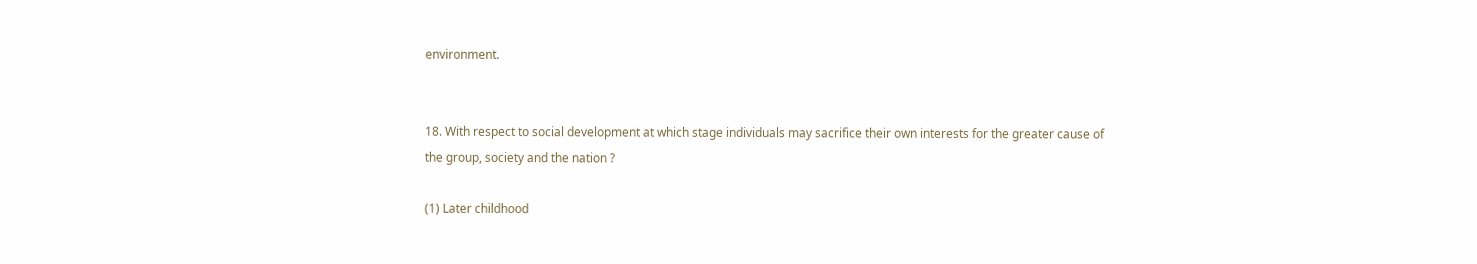environment.


18. With respect to social development at which stage individuals may sacrifice their own interests for the greater cause of the group, society and the nation ?

(1) Later childhood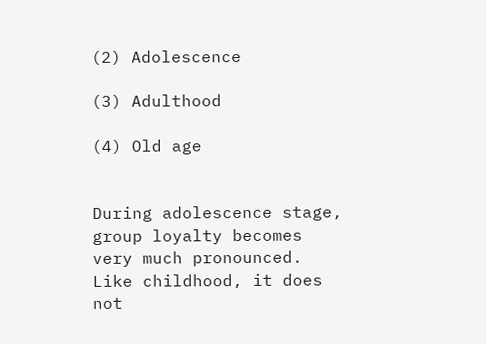(2) Adolescence

(3) Adulthood

(4) Old age


During adolescence stage, group loyalty becomes very much pronounced. Like childhood, it does not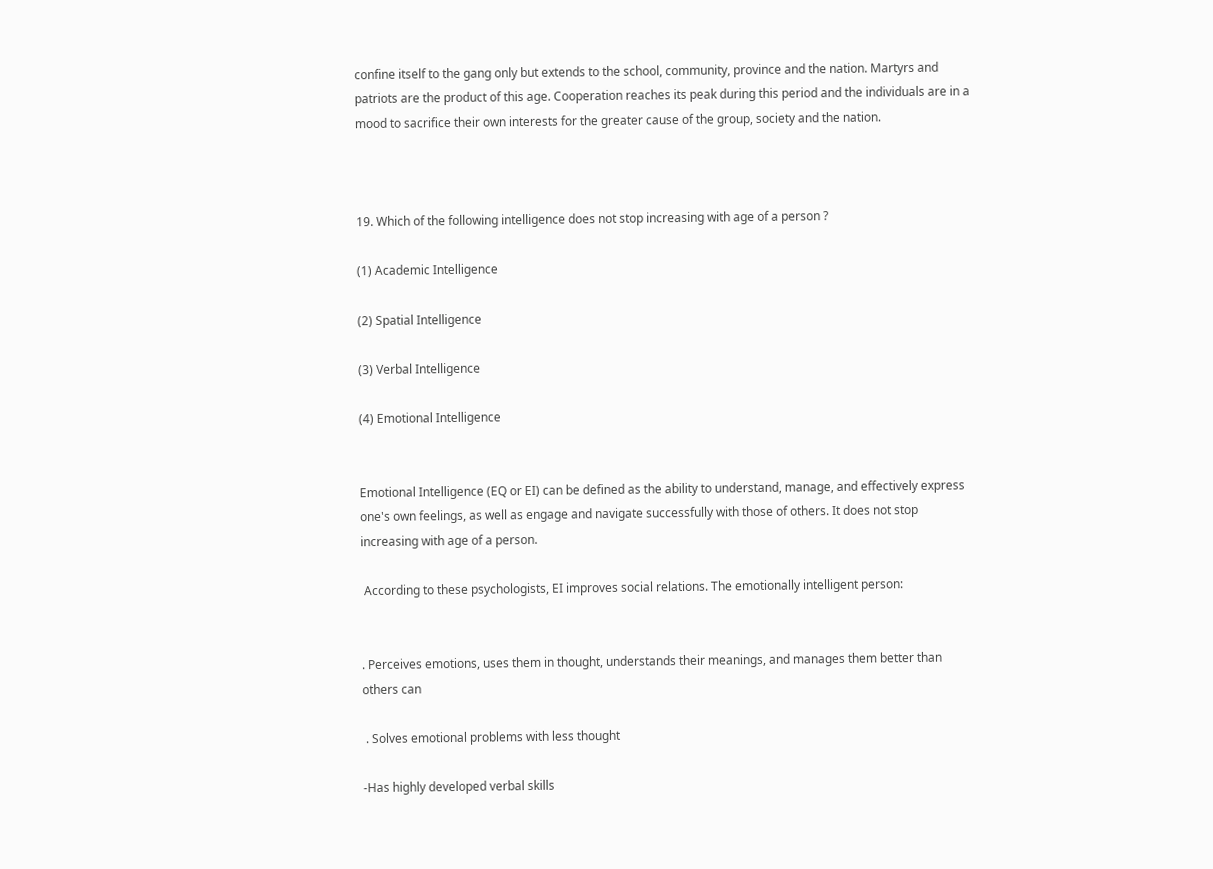confine itself to the gang only but extends to the school, community, province and the nation. Martyrs and patriots are the product of this age. Cooperation reaches its peak during this period and the individuals are in a mood to sacrifice their own interests for the greater cause of the group, society and the nation.



19. Which of the following intelligence does not stop increasing with age of a person ?

(1) Academic Intelligence

(2) Spatial Intelligence

(3) Verbal Intelligence

(4) Emotional Intelligence


Emotional Intelligence (EQ or EI) can be defined as the ability to understand, manage, and effectively express one's own feelings, as well as engage and navigate successfully with those of others. It does not stop increasing with age of a person.

 According to these psychologists, EI improves social relations. The emotionally intelligent person:


. Perceives emotions, uses them in thought, understands their meanings, and manages them better than others can

 . Solves emotional problems with less thought

-Has highly developed verbal skills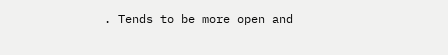. Tends to be more open and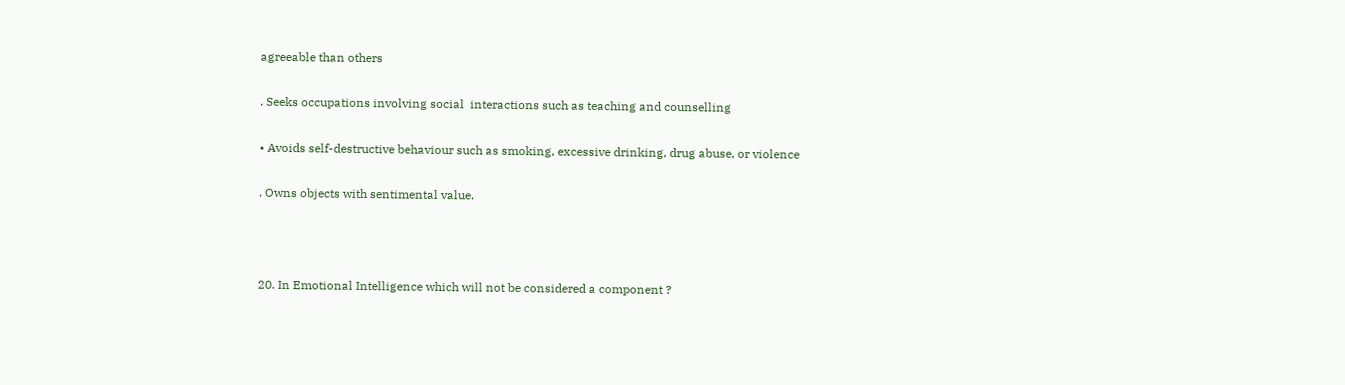agreeable than others

. Seeks occupations involving social  interactions such as teaching and counselling

• Avoids self-destructive behaviour such as smoking, excessive drinking, drug abuse, or violence

. Owns objects with sentimental value.



20. In Emotional Intelligence which will not be considered a component ?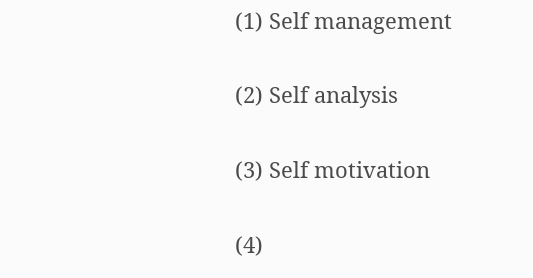(1) Self management

(2) Self analysis

(3) Self motivation

(4)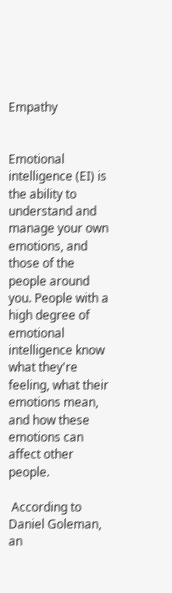Empathy


Emotional intelligence (EI) is the ability to understand and manage your own emotions, and those of the people around you. People with a high degree of emotional intelligence know what they're feeling, what their emotions mean, and how these emotions can affect other people.

 According to Daniel Goleman, an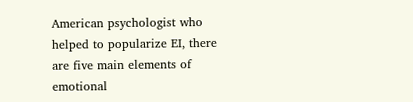American psychologist who helped to popularize EI, there are five main elements of emotional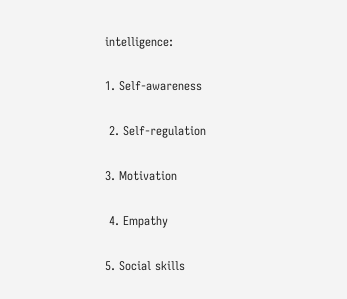intelligence:

1. Self-awareness

 2. Self-regulation

3. Motivation

 4. Empathy

5. Social skills